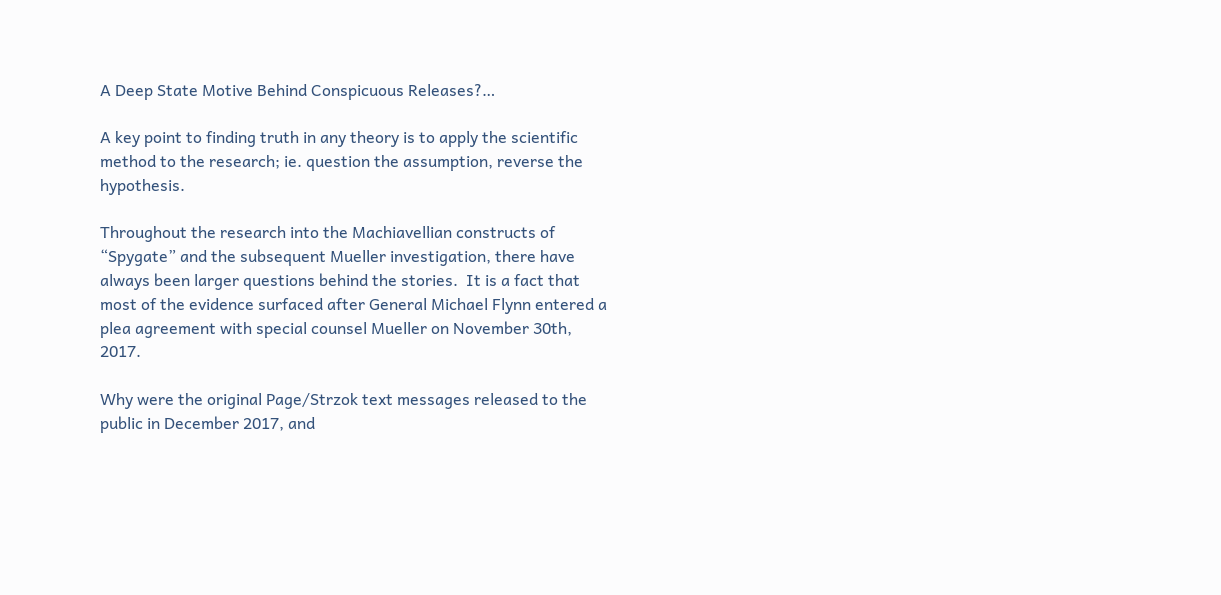A Deep State Motive Behind Conspicuous Releases?…

A key point to finding truth in any theory is to apply the scientific method to the research; ie. question the assumption, reverse the hypothesis.

Throughout the research into the Machiavellian constructs of “Spygate” and the subsequent Mueller investigation, there have always been larger questions behind the stories.  It is a fact that most of the evidence surfaced after General Michael Flynn entered a plea agreement with special counsel Mueller on November 30th, 2017.

Why were the original Page/Strzok text messages released to the public in December 2017, and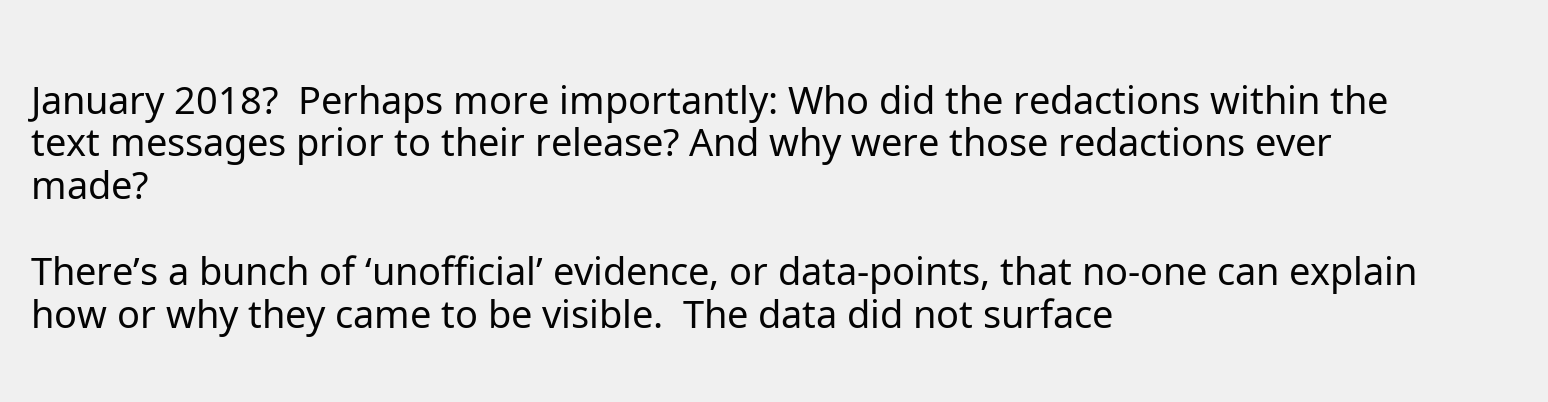January 2018?  Perhaps more importantly: Who did the redactions within the text messages prior to their release? And why were those redactions ever made?

There’s a bunch of ‘unofficial’ evidence, or data-points, that no-one can explain how or why they came to be visible.  The data did not surface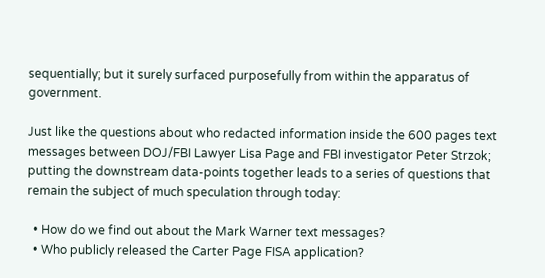sequentially; but it surely surfaced purposefully from within the apparatus of government.

Just like the questions about who redacted information inside the 600 pages text messages between DOJ/FBI Lawyer Lisa Page and FBI investigator Peter Strzok; putting the downstream data-points together leads to a series of questions that remain the subject of much speculation through today:

  • How do we find out about the Mark Warner text messages?
  • Who publicly released the Carter Page FISA application?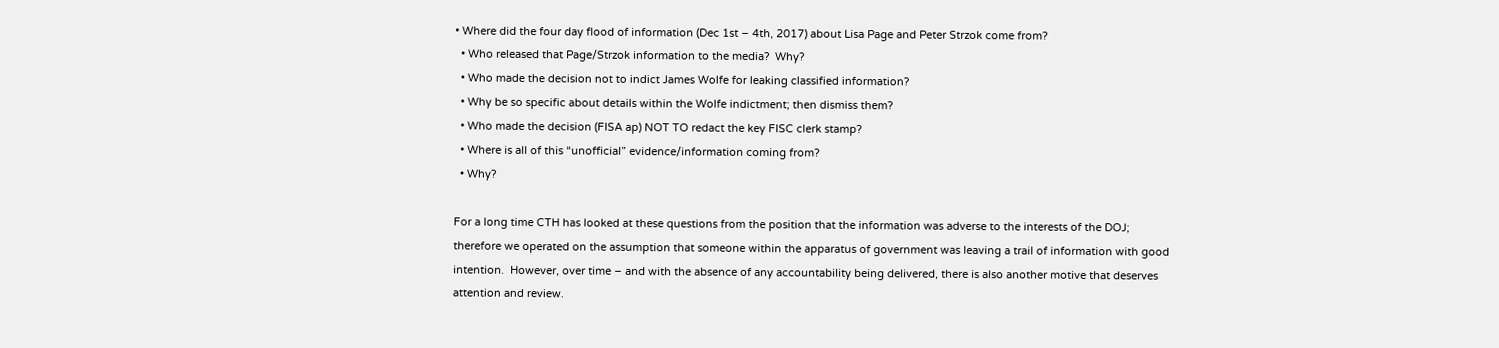• Where did the four day flood of information (Dec 1st – 4th, 2017) about Lisa Page and Peter Strzok come from?
  • Who released that Page/Strzok information to the media?  Why?
  • Who made the decision not to indict James Wolfe for leaking classified information?
  • Why be so specific about details within the Wolfe indictment; then dismiss them?
  • Who made the decision (FISA ap) NOT TO redact the key FISC clerk stamp?
  • Where is all of this “unofficial” evidence/information coming from?
  • Why?

For a long time CTH has looked at these questions from the position that the information was adverse to the interests of the DOJ; therefore we operated on the assumption that someone within the apparatus of government was leaving a trail of information with good intention.  However, over time – and with the absence of any accountability being delivered, there is also another motive that deserves attention and review.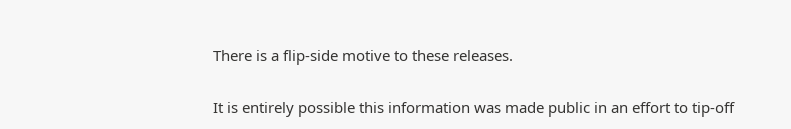There is a flip-side motive to these releases.

It is entirely possible this information was made public in an effort to tip-off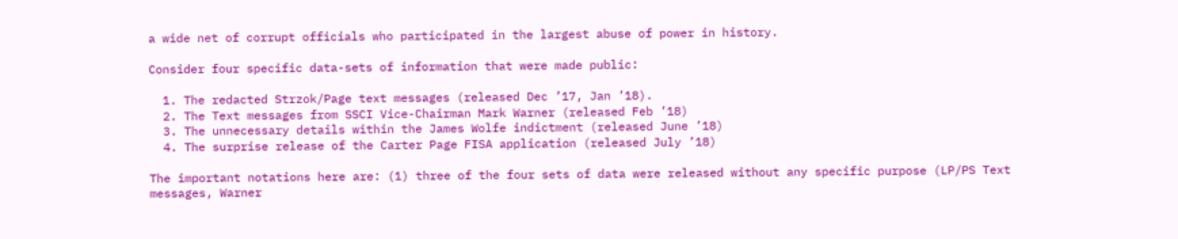a wide net of corrupt officials who participated in the largest abuse of power in history.

Consider four specific data-sets of information that were made public:

  1. The redacted Strzok/Page text messages (released Dec ’17, Jan ’18).
  2. The Text messages from SSCI Vice-Chairman Mark Warner (released Feb ’18)
  3. The unnecessary details within the James Wolfe indictment (released June ’18)
  4. The surprise release of the Carter Page FISA application (released July ’18)

The important notations here are: (1) three of the four sets of data were released without any specific purpose (LP/PS Text messages, Warner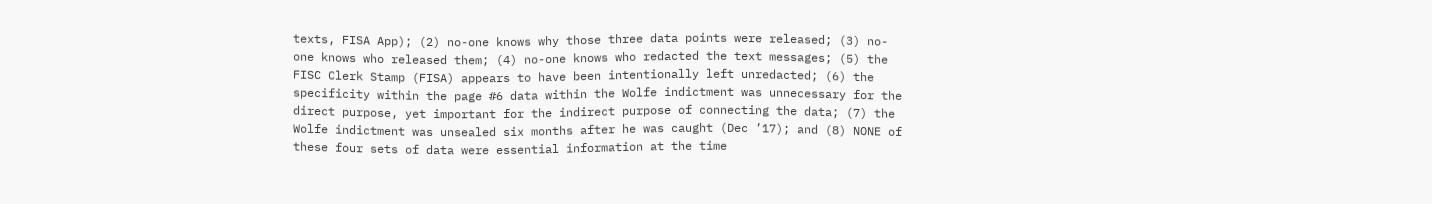texts, FISA App); (2) no-one knows why those three data points were released; (3) no-one knows who released them; (4) no-one knows who redacted the text messages; (5) the FISC Clerk Stamp (FISA) appears to have been intentionally left unredacted; (6) the specificity within the page #6 data within the Wolfe indictment was unnecessary for the direct purpose, yet important for the indirect purpose of connecting the data; (7) the Wolfe indictment was unsealed six months after he was caught (Dec ’17); and (8) NONE of these four sets of data were essential information at the time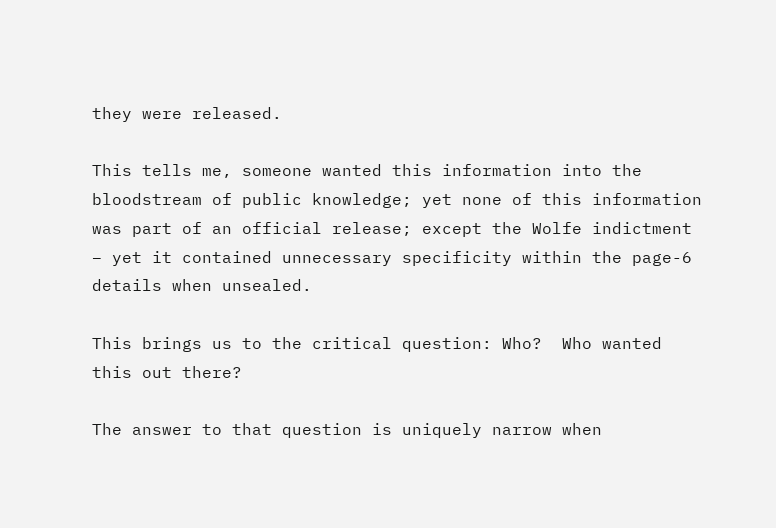they were released.

This tells me, someone wanted this information into the bloodstream of public knowledge; yet none of this information was part of an official release; except the Wolfe indictment – yet it contained unnecessary specificity within the page-6 details when unsealed.

This brings us to the critical question: Who?  Who wanted this out there?

The answer to that question is uniquely narrow when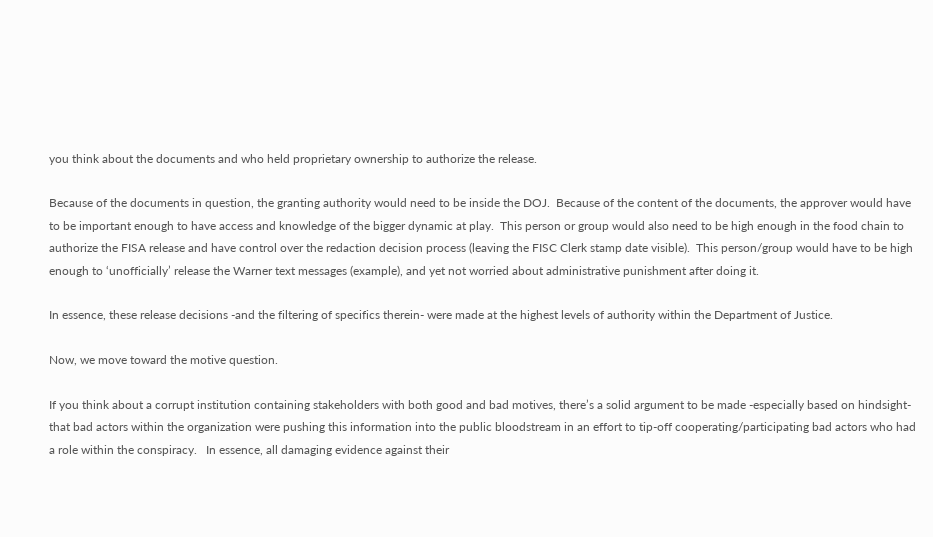you think about the documents and who held proprietary ownership to authorize the release.

Because of the documents in question, the granting authority would need to be inside the DOJ.  Because of the content of the documents, the approver would have to be important enough to have access and knowledge of the bigger dynamic at play.  This person or group would also need to be high enough in the food chain to authorize the FISA release and have control over the redaction decision process (leaving the FISC Clerk stamp date visible).  This person/group would have to be high enough to ‘unofficially’ release the Warner text messages (example), and yet not worried about administrative punishment after doing it.

In essence, these release decisions -and the filtering of specifics therein- were made at the highest levels of authority within the Department of Justice.

Now, we move toward the motive question.

If you think about a corrupt institution containing stakeholders with both good and bad motives, there’s a solid argument to be made -especially based on hindsight- that bad actors within the organization were pushing this information into the public bloodstream in an effort to tip-off cooperating/participating bad actors who had a role within the conspiracy.   In essence, all damaging evidence against their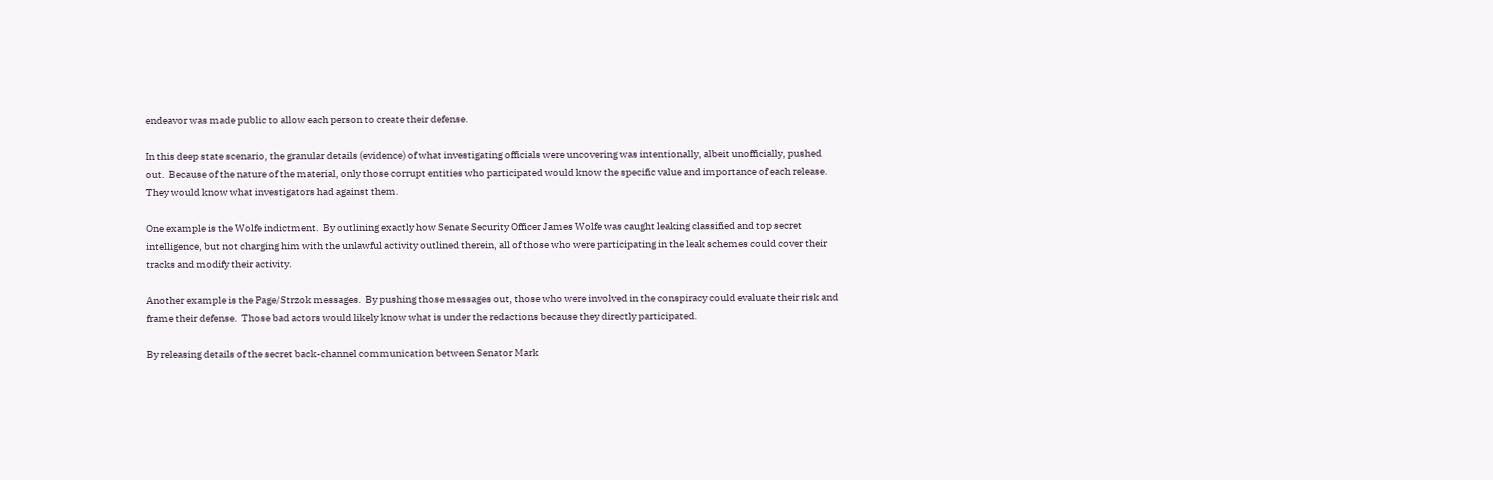endeavor was made public to allow each person to create their defense.

In this deep state scenario, the granular details (evidence) of what investigating officials were uncovering was intentionally, albeit unofficially, pushed out.  Because of the nature of the material, only those corrupt entities who participated would know the specific value and importance of each release.  They would know what investigators had against them.

One example is the Wolfe indictment.  By outlining exactly how Senate Security Officer James Wolfe was caught leaking classified and top secret intelligence, but not charging him with the unlawful activity outlined therein, all of those who were participating in the leak schemes could cover their tracks and modify their activity.

Another example is the Page/Strzok messages.  By pushing those messages out, those who were involved in the conspiracy could evaluate their risk and frame their defense.  Those bad actors would likely know what is under the redactions because they directly participated.

By releasing details of the secret back-channel communication between Senator Mark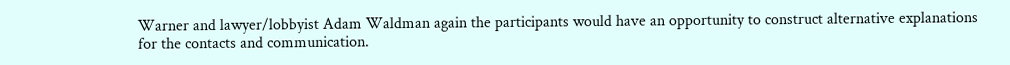Warner and lawyer/lobbyist Adam Waldman again the participants would have an opportunity to construct alternative explanations for the contacts and communication.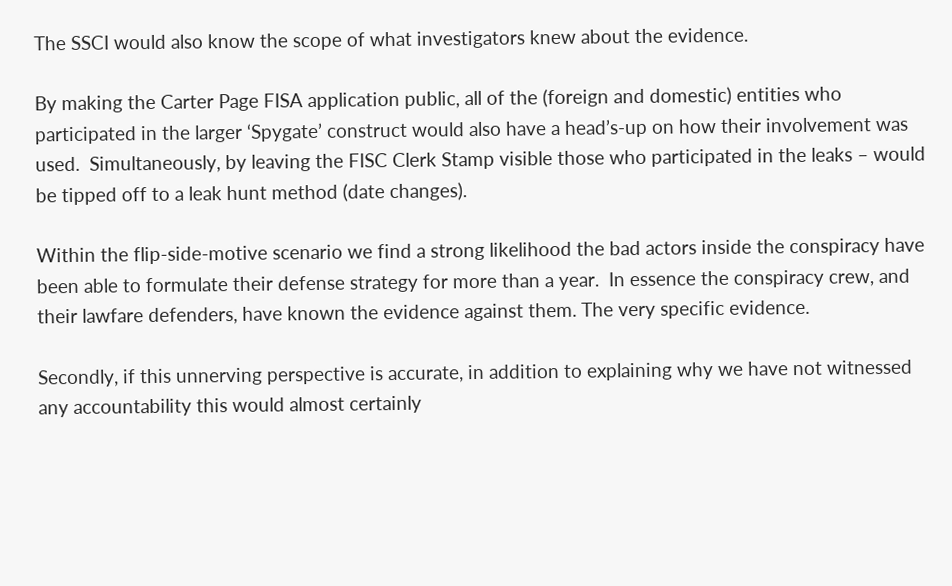The SSCI would also know the scope of what investigators knew about the evidence.

By making the Carter Page FISA application public, all of the (foreign and domestic) entities who participated in the larger ‘Spygate’ construct would also have a head’s-up on how their involvement was used.  Simultaneously, by leaving the FISC Clerk Stamp visible those who participated in the leaks – would be tipped off to a leak hunt method (date changes).

Within the flip-side-motive scenario we find a strong likelihood the bad actors inside the conspiracy have been able to formulate their defense strategy for more than a year.  In essence the conspiracy crew, and their lawfare defenders, have known the evidence against them. The very specific evidence.

Secondly, if this unnerving perspective is accurate, in addition to explaining why we have not witnessed any accountability this would almost certainly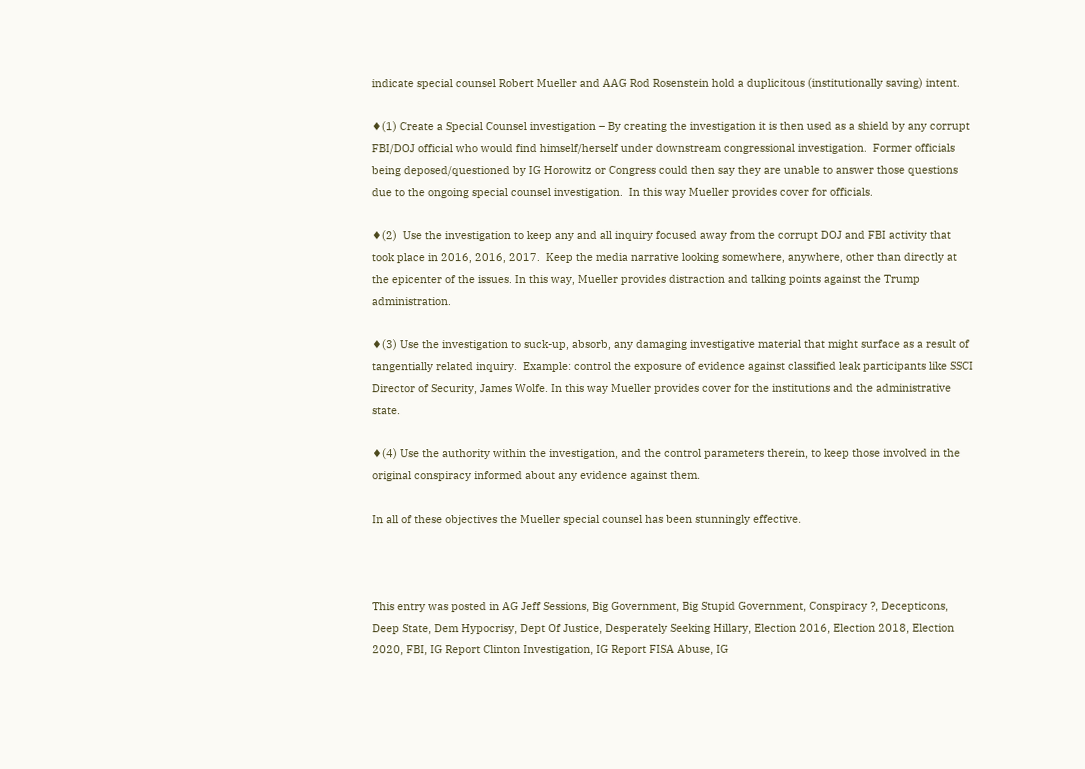indicate special counsel Robert Mueller and AAG Rod Rosenstein hold a duplicitous (institutionally saving) intent.

♦(1) Create a Special Counsel investigation – By creating the investigation it is then used as a shield by any corrupt FBI/DOJ official who would find himself/herself under downstream congressional investigation.  Former officials being deposed/questioned by IG Horowitz or Congress could then say they are unable to answer those questions due to the ongoing special counsel investigation.  In this way Mueller provides cover for officials.

♦(2)  Use the investigation to keep any and all inquiry focused away from the corrupt DOJ and FBI activity that took place in 2016, 2016, 2017.  Keep the media narrative looking somewhere, anywhere, other than directly at the epicenter of the issues. In this way, Mueller provides distraction and talking points against the Trump administration.

♦(3) Use the investigation to suck-up, absorb, any damaging investigative material that might surface as a result of tangentially related inquiry.  Example: control the exposure of evidence against classified leak participants like SSCI Director of Security, James Wolfe. In this way Mueller provides cover for the institutions and the administrative state.

♦(4) Use the authority within the investigation, and the control parameters therein, to keep those involved in the original conspiracy informed about any evidence against them.

In all of these objectives the Mueller special counsel has been stunningly effective.



This entry was posted in AG Jeff Sessions, Big Government, Big Stupid Government, Conspiracy ?, Decepticons, Deep State, Dem Hypocrisy, Dept Of Justice, Desperately Seeking Hillary, Election 2016, Election 2018, Election 2020, FBI, IG Report Clinton Investigation, IG Report FISA Abuse, IG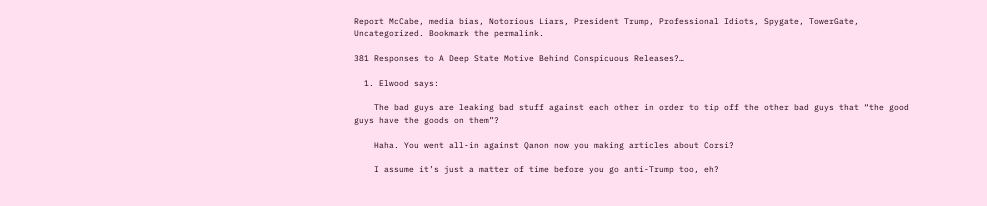Report McCabe, media bias, Notorious Liars, President Trump, Professional Idiots, Spygate, TowerGate, Uncategorized. Bookmark the permalink.

381 Responses to A Deep State Motive Behind Conspicuous Releases?…

  1. Elwood says:

    The bad guys are leaking bad stuff against each other in order to tip off the other bad guys that “the good guys have the goods on them”?

    Haha. You went all-in against Qanon now you making articles about Corsi?

    I assume it’s just a matter of time before you go anti-Trump too, eh?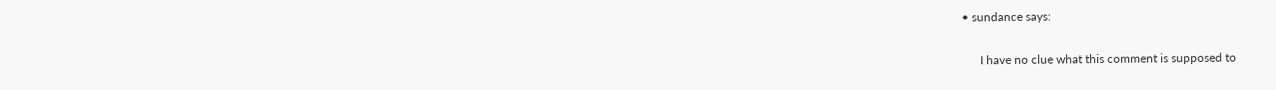• sundance says:

      I have no clue what this comment is supposed to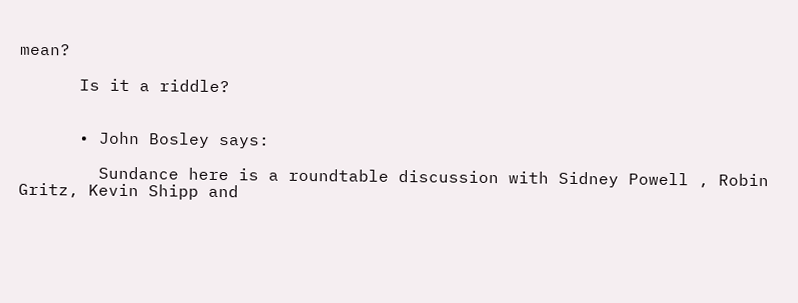mean?

      Is it a riddle?


      • John Bosley says:

        Sundance here is a roundtable discussion with Sidney Powell , Robin Gritz, Kevin Shipp and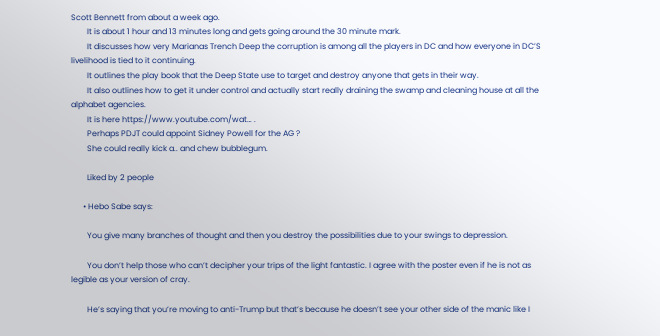Scott Bennett from about a week ago.
        It is about 1 hour and 13 minutes long and gets going around the 30 minute mark.
        It discusses how very Marianas Trench Deep the corruption is among all the players in DC and how everyone in DC’S livelihood is tied to it continuing.
        It outlines the play book that the Deep State use to target and destroy anyone that gets in their way.
        It also outlines how to get it under control and actually start really draining the swamp and cleaning house at all the alphabet agencies.
        It is here https://www.youtube.com/wat… .
        Perhaps PDJT could appoint Sidney Powell for the AG ?
        She could really kick a.. and chew bubblegum.

        Liked by 2 people

      • Hebo Sabe says:

        You give many branches of thought and then you destroy the possibilities due to your swings to depression.

        You don’t help those who can’t decipher your trips of the light fantastic. I agree with the poster even if he is not as legible as your version of cray.

        He’s saying that you’re moving to anti-Trump but that’s because he doesn’t see your other side of the manic like I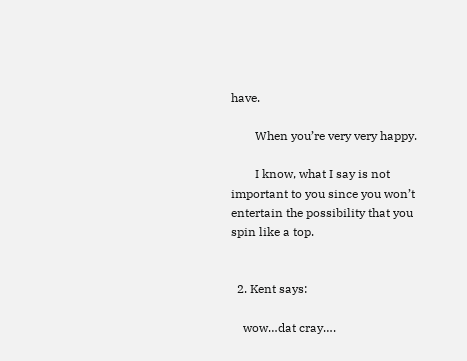have.

        When you’re very very happy.

        I know, what I say is not important to you since you won’t entertain the possibility that you spin like a top.


  2. Kent says:

    wow…dat cray….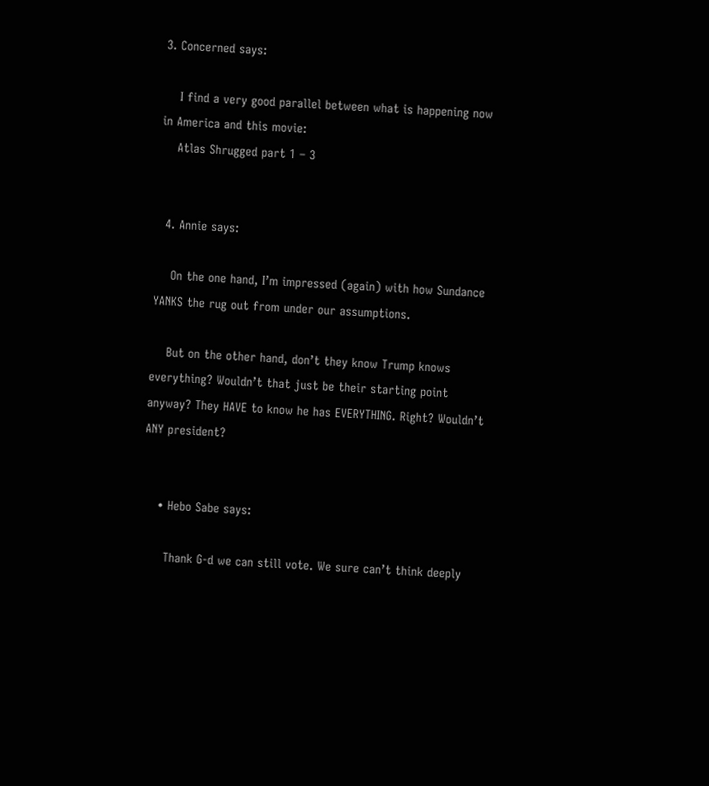3. Concerned says:

    I find a very good parallel between what is happening now in America and this movie:
    Atlas Shrugged part 1 – 3


  4. Annie says:

    On the one hand, I’m impressed (again) with how Sundance YANKS the rug out from under our assumptions.

    But on the other hand, don’t they know Trump knows everything? Wouldn’t that just be their starting point anyway? They HAVE to know he has EVERYTHING. Right? Wouldn’t ANY president?


    • Hebo Sabe says:

      Thank G-d we can still vote. We sure can’t think deeply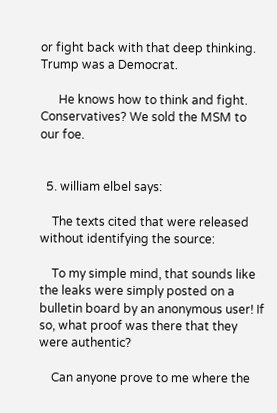or fight back with that deep thinking. Trump was a Democrat.

      He knows how to think and fight. Conservatives? We sold the MSM to our foe.


  5. william elbel says:

    The texts cited that were released without identifying the source:

    To my simple mind, that sounds like the leaks were simply posted on a bulletin board by an anonymous user! If so, what proof was there that they were authentic?

    Can anyone prove to me where the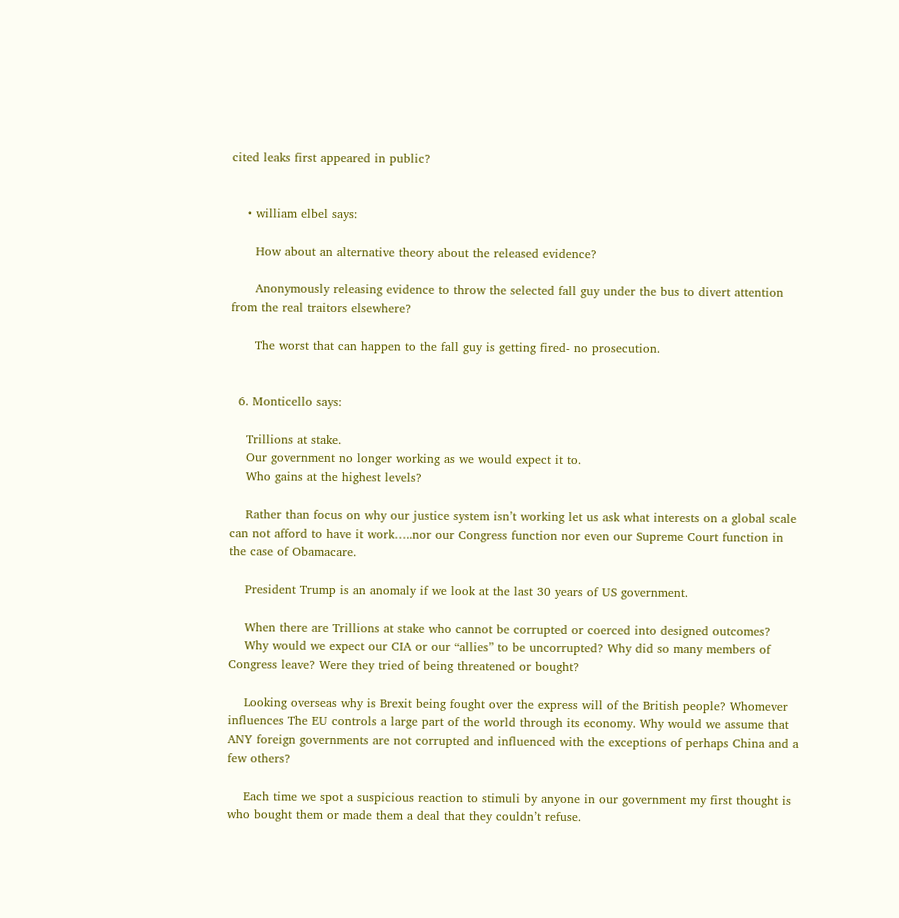cited leaks first appeared in public?


    • william elbel says:

      How about an alternative theory about the released evidence?

      Anonymously releasing evidence to throw the selected fall guy under the bus to divert attention from the real traitors elsewhere?

      The worst that can happen to the fall guy is getting fired- no prosecution.


  6. Monticello says:

    Trillions at stake.
    Our government no longer working as we would expect it to.
    Who gains at the highest levels?

    Rather than focus on why our justice system isn’t working let us ask what interests on a global scale can not afford to have it work…..nor our Congress function nor even our Supreme Court function in the case of Obamacare.

    President Trump is an anomaly if we look at the last 30 years of US government.

    When there are Trillions at stake who cannot be corrupted or coerced into designed outcomes?
    Why would we expect our CIA or our “allies” to be uncorrupted? Why did so many members of Congress leave? Were they tried of being threatened or bought?

    Looking overseas why is Brexit being fought over the express will of the British people? Whomever influences The EU controls a large part of the world through its economy. Why would we assume that ANY foreign governments are not corrupted and influenced with the exceptions of perhaps China and a few others?

    Each time we spot a suspicious reaction to stimuli by anyone in our government my first thought is who bought them or made them a deal that they couldn’t refuse.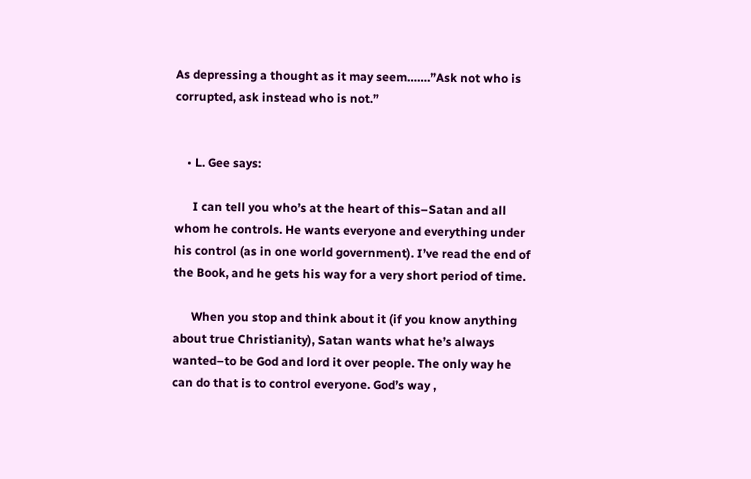As depressing a thought as it may seem…….”Ask not who is corrupted, ask instead who is not.”


    • L. Gee says:

      I can tell you who’s at the heart of this–Satan and all whom he controls. He wants everyone and everything under his control (as in one world government). I’ve read the end of the Book, and he gets his way for a very short period of time.

      When you stop and think about it (if you know anything about true Christianity), Satan wants what he’s always wanted–to be God and lord it over people. The only way he can do that is to control everyone. God’s way ,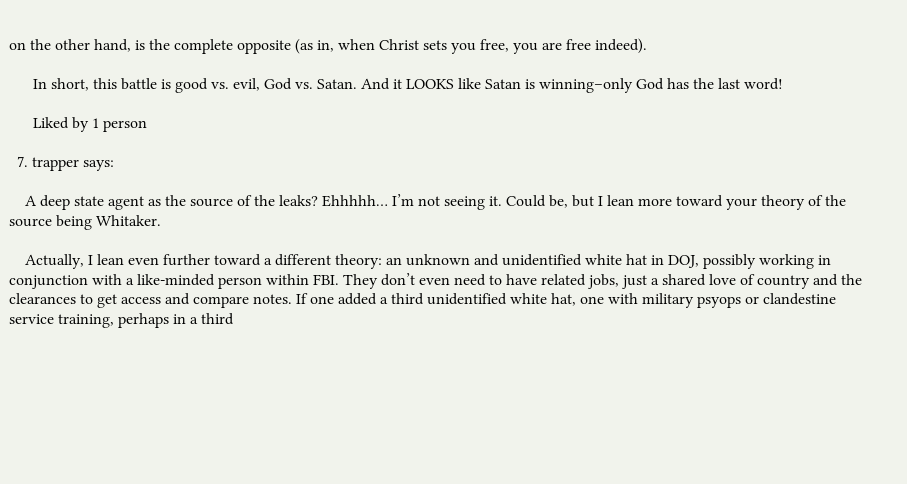on the other hand, is the complete opposite (as in, when Christ sets you free, you are free indeed).

      In short, this battle is good vs. evil, God vs. Satan. And it LOOKS like Satan is winning–only God has the last word!

      Liked by 1 person

  7. trapper says:

    A deep state agent as the source of the leaks? Ehhhhh… I’m not seeing it. Could be, but I lean more toward your theory of the source being Whitaker.

    Actually, I lean even further toward a different theory: an unknown and unidentified white hat in DOJ, possibly working in conjunction with a like-minded person within FBI. They don’t even need to have related jobs, just a shared love of country and the clearances to get access and compare notes. If one added a third unidentified white hat, one with military psyops or clandestine service training, perhaps in a third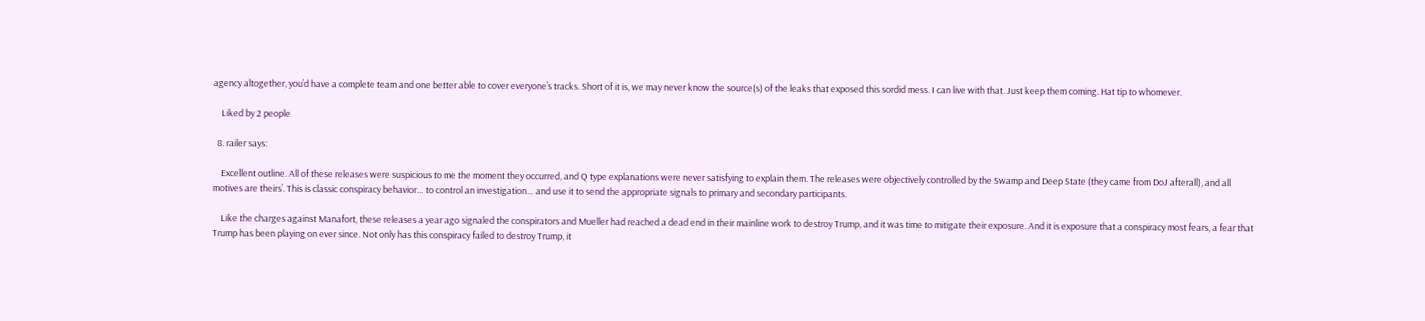agency altogether, you’d have a complete team and one better able to cover everyone’s tracks. Short of it is, we may never know the source(s) of the leaks that exposed this sordid mess. I can live with that. Just keep them coming. Hat tip to whomever.

    Liked by 2 people

  8. railer says:

    Excellent outline. All of these releases were suspicious to me the moment they occurred, and Q type explanations were never satisfying to explain them. The releases were objectively controlled by the Swamp and Deep State (they came from DoJ afterall), and all motives are theirs’. This is classic conspiracy behavior… to control an investigation… and use it to send the appropriate signals to primary and secondary participants.

    Like the charges against Manafort, these releases a year ago signaled the conspirators and Mueller had reached a dead end in their mainline work to destroy Trump, and it was time to mitigate their exposure. And it is exposure that a conspiracy most fears, a fear that Trump has been playing on ever since. Not only has this conspiracy failed to destroy Trump, it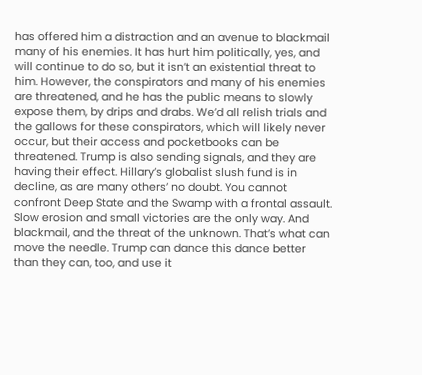has offered him a distraction and an avenue to blackmail many of his enemies. It has hurt him politically, yes, and will continue to do so, but it isn’t an existential threat to him. However, the conspirators and many of his enemies are threatened, and he has the public means to slowly expose them, by drips and drabs. We’d all relish trials and the gallows for these conspirators, which will likely never occur, but their access and pocketbooks can be threatened. Trump is also sending signals, and they are having their effect. Hillary’s globalist slush fund is in decline, as are many others’ no doubt. You cannot confront Deep State and the Swamp with a frontal assault. Slow erosion and small victories are the only way. And blackmail, and the threat of the unknown. That’s what can move the needle. Trump can dance this dance better than they can, too, and use it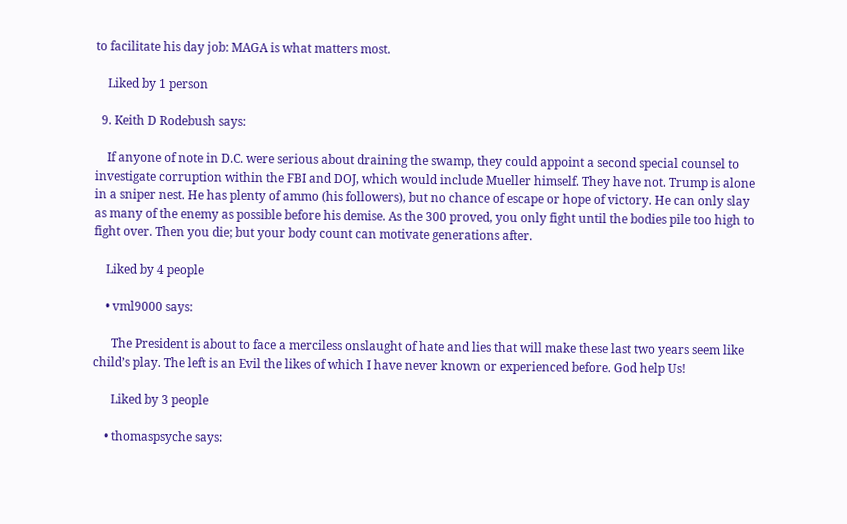to facilitate his day job: MAGA is what matters most.

    Liked by 1 person

  9. Keith D Rodebush says:

    If anyone of note in D.C. were serious about draining the swamp, they could appoint a second special counsel to investigate corruption within the FBI and DOJ, which would include Mueller himself. They have not. Trump is alone in a sniper nest. He has plenty of ammo (his followers), but no chance of escape or hope of victory. He can only slay as many of the enemy as possible before his demise. As the 300 proved, you only fight until the bodies pile too high to fight over. Then you die; but your body count can motivate generations after.

    Liked by 4 people

    • vml9000 says:

      The President is about to face a merciless onslaught of hate and lies that will make these last two years seem like child’s play. The left is an Evil the likes of which I have never known or experienced before. God help Us!

      Liked by 3 people

    • thomaspsyche says: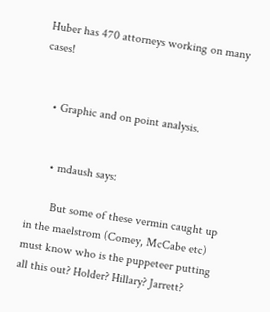Huber has 470 attorneys working on many cases!


    • Graphic and on point analysis.


      • mdaush says:

        But some of these vermin caught up in the maelstrom (Comey, McCabe etc) must know who is the puppeteer putting all this out? Holder? Hillary? Jarrett?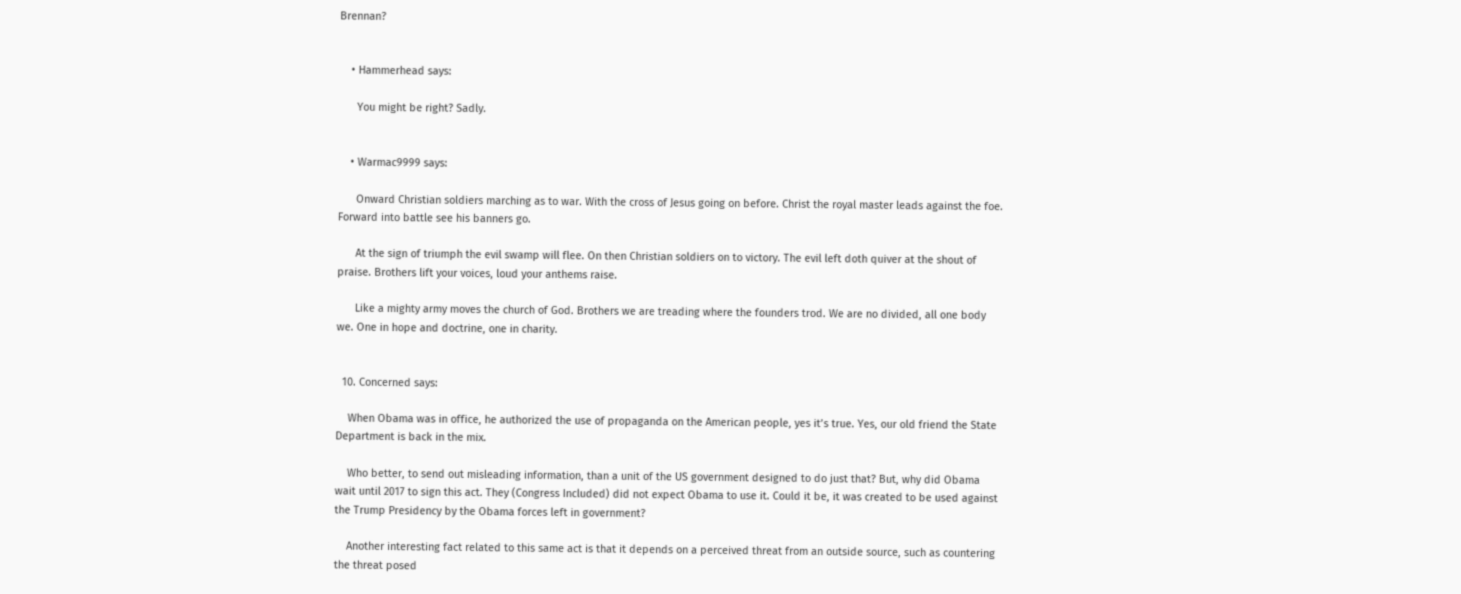Brennan?


    • Hammerhead says:

      You might be right? Sadly.


    • Warmac9999 says:

      Onward Christian soldiers marching as to war. With the cross of Jesus going on before. Christ the royal master leads against the foe. Forward into battle see his banners go.

      At the sign of triumph the evil swamp will flee. On then Christian soldiers on to victory. The evil left doth quiver at the shout of praise. Brothers lift your voices, loud your anthems raise.

      Like a mighty army moves the church of God. Brothers we are treading where the founders trod. We are no divided, all one body we. One in hope and doctrine, one in charity.


  10. Concerned says:

    When Obama was in office, he authorized the use of propaganda on the American people, yes it’s true. Yes, our old friend the State Department is back in the mix.

    Who better, to send out misleading information, than a unit of the US government designed to do just that? But, why did Obama wait until 2017 to sign this act. They (Congress Included) did not expect Obama to use it. Could it be, it was created to be used against the Trump Presidency by the Obama forces left in government?

    Another interesting fact related to this same act is that it depends on a perceived threat from an outside source, such as countering the threat posed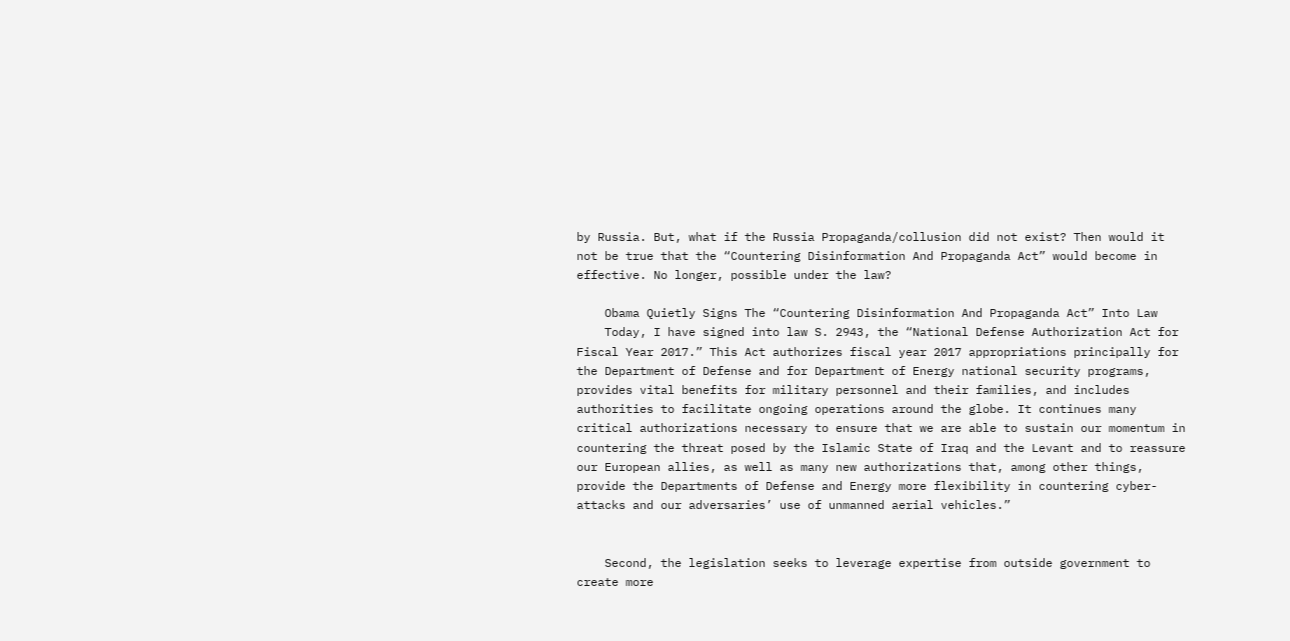by Russia. But, what if the Russia Propaganda/collusion did not exist? Then would it not be true that the “Countering Disinformation And Propaganda Act” would become in effective. No longer, possible under the law?

    Obama Quietly Signs The “Countering Disinformation And Propaganda Act” Into Law
    Today, I have signed into law S. 2943, the “National Defense Authorization Act for Fiscal Year 2017.” This Act authorizes fiscal year 2017 appropriations principally for the Department of Defense and for Department of Energy national security programs, provides vital benefits for military personnel and their families, and includes authorities to facilitate ongoing operations around the globe. It continues many critical authorizations necessary to ensure that we are able to sustain our momentum in countering the threat posed by the Islamic State of Iraq and the Levant and to reassure our European allies, as well as many new authorizations that, among other things, provide the Departments of Defense and Energy more flexibility in countering cyber-attacks and our adversaries’ use of unmanned aerial vehicles.”


    Second, the legislation seeks to leverage expertise from outside government to create more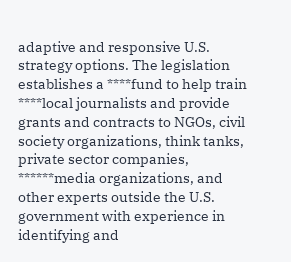adaptive and responsive U.S. strategy options. The legislation establishes a ****fund to help train ****local journalists and provide grants and contracts to NGOs, civil society organizations, think tanks, private sector companies, ******media organizations, and other experts outside the U.S. government with experience in identifying and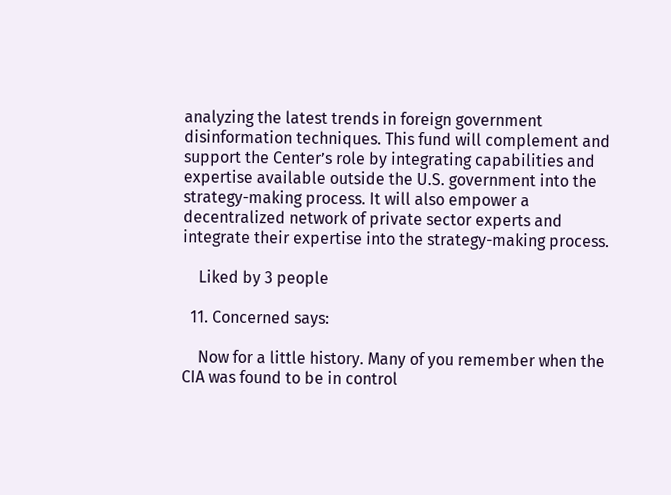analyzing the latest trends in foreign government disinformation techniques. This fund will complement and support the Center’s role by integrating capabilities and expertise available outside the U.S. government into the strategy-making process. It will also empower a decentralized network of private sector experts and integrate their expertise into the strategy-making process.

    Liked by 3 people

  11. Concerned says:

    Now for a little history. Many of you remember when the CIA was found to be in control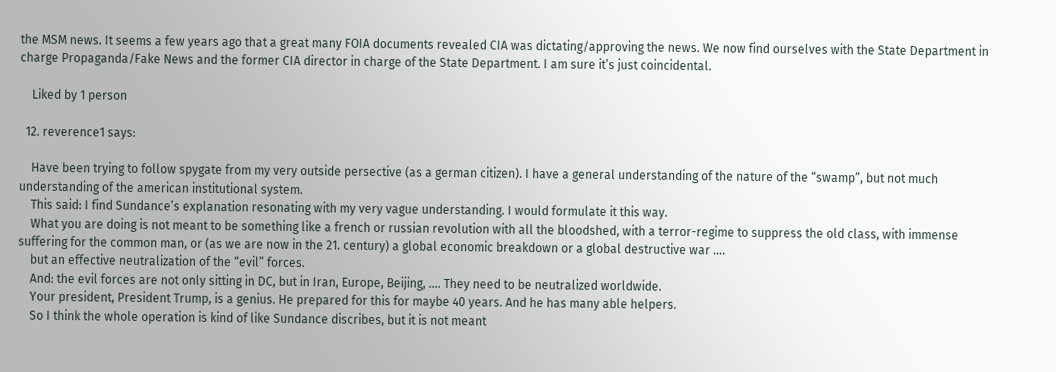the MSM news. It seems a few years ago that a great many FOIA documents revealed CIA was dictating/approving the news. We now find ourselves with the State Department in charge Propaganda/Fake News and the former CIA director in charge of the State Department. I am sure it’s just coincidental.

    Liked by 1 person

  12. reverence1 says:

    Have been trying to follow spygate from my very outside persective (as a german citizen). I have a general understanding of the nature of the “swamp”, but not much understanding of the american institutional system.
    This said: I find Sundance’s explanation resonating with my very vague understanding. I would formulate it this way.
    What you are doing is not meant to be something like a french or russian revolution with all the bloodshed, with a terror-regime to suppress the old class, with immense suffering for the common man, or (as we are now in the 21. century) a global economic breakdown or a global destructive war ….
    but an effective neutralization of the “evil” forces.
    And: the evil forces are not only sitting in DC, but in Iran, Europe, Beijing, …. They need to be neutralized worldwide.
    Your president, President Trump, is a genius. He prepared for this for maybe 40 years. And he has many able helpers.
    So I think the whole operation is kind of like Sundance discribes, but it is not meant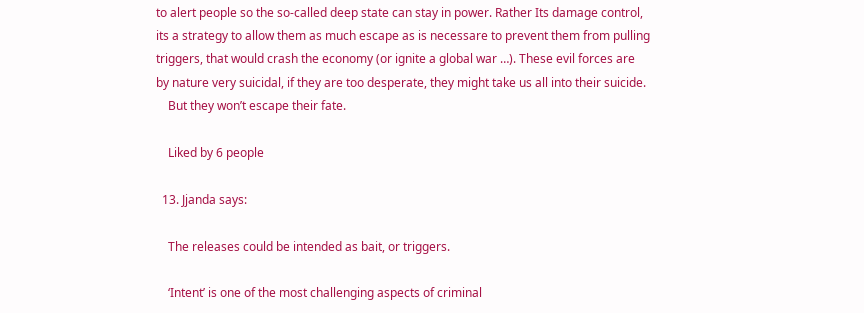to alert people so the so-called deep state can stay in power. Rather Its damage control, its a strategy to allow them as much escape as is necessare to prevent them from pulling triggers, that would crash the economy (or ignite a global war …). These evil forces are by nature very suicidal, if they are too desperate, they might take us all into their suicide.
    But they won’t escape their fate.

    Liked by 6 people

  13. Jjanda says:

    The releases could be intended as bait, or triggers.

    ‘Intent’ is one of the most challenging aspects of criminal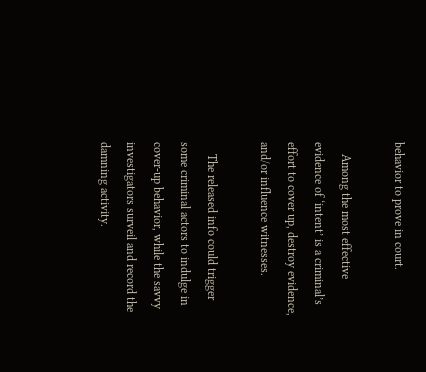behavior to prove in court.

    Among the most effective evidence of ‘intent’ is a criminal’s effort to cover up, destroy evidence, and/or influence witnesses.

    The released info could trigger some criminal actors to indulge in cover-up behavior, while the savvy investigators surveil and record the damning activity.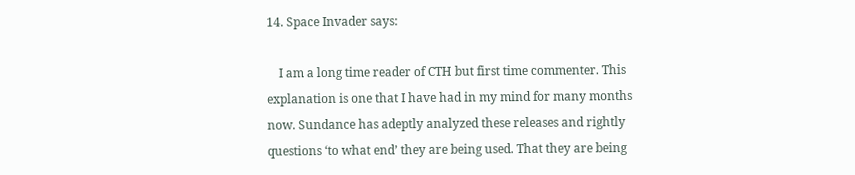14. Space Invader says:

    I am a long time reader of CTH but first time commenter. This explanation is one that I have had in my mind for many months now. Sundance has adeptly analyzed these releases and rightly questions ‘to what end’ they are being used. That they are being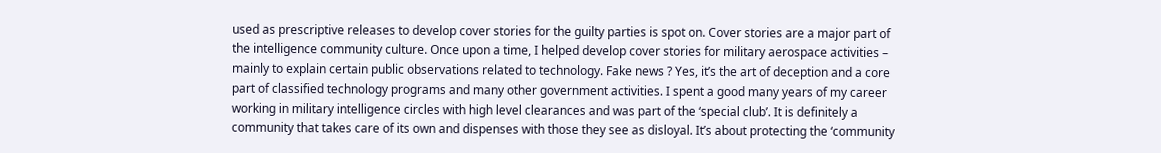used as prescriptive releases to develop cover stories for the guilty parties is spot on. Cover stories are a major part of the intelligence community culture. Once upon a time, I helped develop cover stories for military aerospace activities – mainly to explain certain public observations related to technology. Fake news ? Yes, it’s the art of deception and a core part of classified technology programs and many other government activities. I spent a good many years of my career working in military intelligence circles with high level clearances and was part of the ‘special club’. It is definitely a community that takes care of its own and dispenses with those they see as disloyal. It’s about protecting the ‘community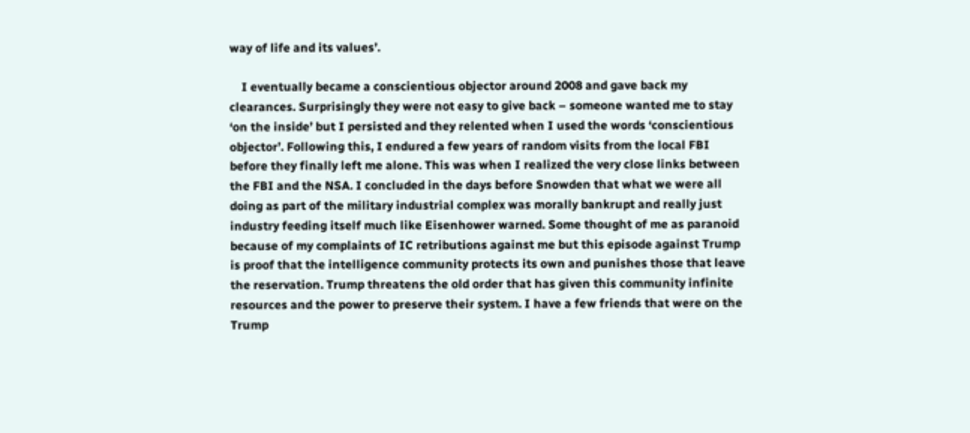way of life and its values’.

    I eventually became a conscientious objector around 2008 and gave back my clearances. Surprisingly they were not easy to give back – someone wanted me to stay ‘on the inside’ but I persisted and they relented when I used the words ‘conscientious objector’. Following this, I endured a few years of random visits from the local FBI before they finally left me alone. This was when I realized the very close links between the FBI and the NSA. I concluded in the days before Snowden that what we were all doing as part of the military industrial complex was morally bankrupt and really just industry feeding itself much like Eisenhower warned. Some thought of me as paranoid because of my complaints of IC retributions against me but this episode against Trump is proof that the intelligence community protects its own and punishes those that leave the reservation. Trump threatens the old order that has given this community infinite resources and the power to preserve their system. I have a few friends that were on the Trump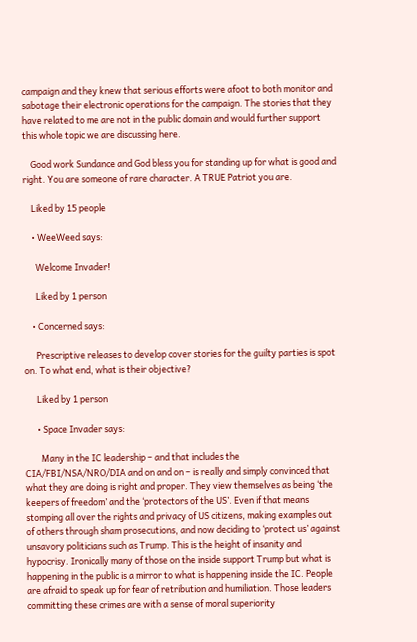campaign and they knew that serious efforts were afoot to both monitor and sabotage their electronic operations for the campaign. The stories that they have related to me are not in the public domain and would further support this whole topic we are discussing here.

    Good work Sundance and God bless you for standing up for what is good and right. You are someone of rare character. A TRUE Patriot you are.

    Liked by 15 people

    • WeeWeed says:

      Welcome Invader!

      Liked by 1 person

    • Concerned says:

      Prescriptive releases to develop cover stories for the guilty parties is spot on. To what end, what is their objective?

      Liked by 1 person

      • Space Invader says:

        Many in the IC leadership – and that includes the CIA/FBI/NSA/NRO/DIA and on and on – is really and simply convinced that what they are doing is right and proper. They view themselves as being ‘the keepers of freedom’ and the ‘protectors of the US’. Even if that means stomping all over the rights and privacy of US citizens, making examples out of others through sham prosecutions, and now deciding to ‘protect us’ against unsavory politicians such as Trump. This is the height of insanity and hypocrisy. Ironically many of those on the inside support Trump but what is happening in the public is a mirror to what is happening inside the IC. People are afraid to speak up for fear of retribution and humiliation. Those leaders committing these crimes are with a sense of moral superiority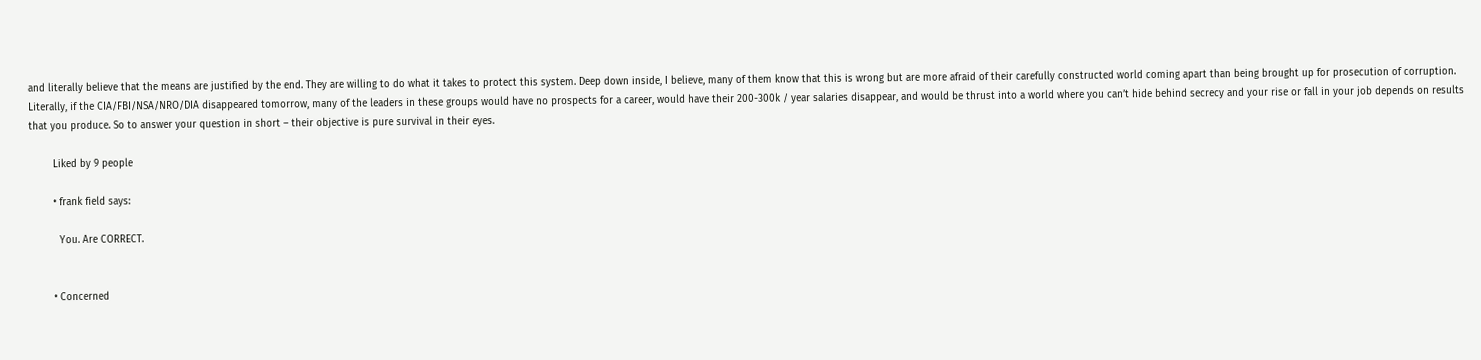and literally believe that the means are justified by the end. They are willing to do what it takes to protect this system. Deep down inside, I believe, many of them know that this is wrong but are more afraid of their carefully constructed world coming apart than being brought up for prosecution of corruption. Literally, if the CIA/FBI/NSA/NRO/DIA disappeared tomorrow, many of the leaders in these groups would have no prospects for a career, would have their 200-300k / year salaries disappear, and would be thrust into a world where you can’t hide behind secrecy and your rise or fall in your job depends on results that you produce. So to answer your question in short – their objective is pure survival in their eyes.

        Liked by 9 people

        • frank field says:

          You. Are CORRECT.


        • Concerned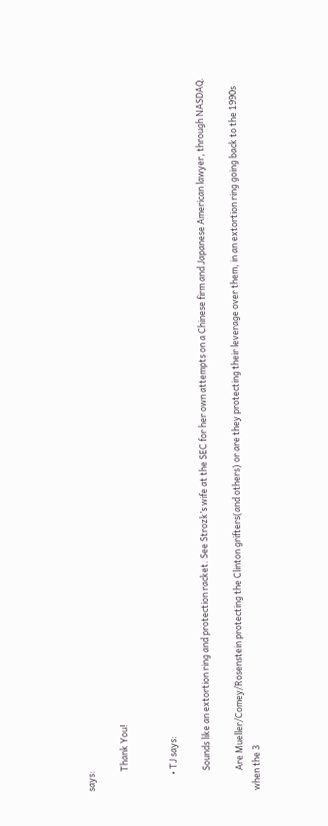says:

          Thank You!


        • TJ says:

          Sounds like an extortion ring and protection racket. See Strozk’s wife at the SEC for her own attempts on a Chinese firm and Japanese American lawyer, through NASDAQ.

          Are Mueller/Comey/Rosenstein protecting the Clinton grifters(and others) or are they protecting their leverage over them, in an extortion ring going back to the 1990s when the 3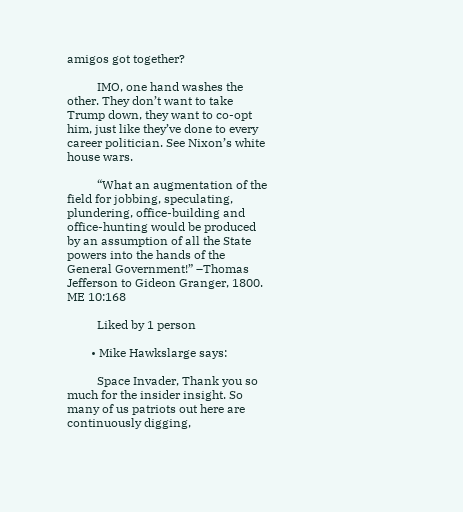amigos got together?

          IMO, one hand washes the other. They don’t want to take Trump down, they want to co-opt him, just like they’ve done to every career politician. See Nixon’s white house wars.

          “What an augmentation of the field for jobbing, speculating, plundering, office-building and office-hunting would be produced by an assumption of all the State powers into the hands of the General Government!” –Thomas Jefferson to Gideon Granger, 1800. ME 10:168

          Liked by 1 person

        • Mike Hawkslarge says:

          Space Invader, Thank you so much for the insider insight. So many of us patriots out here are continuously digging,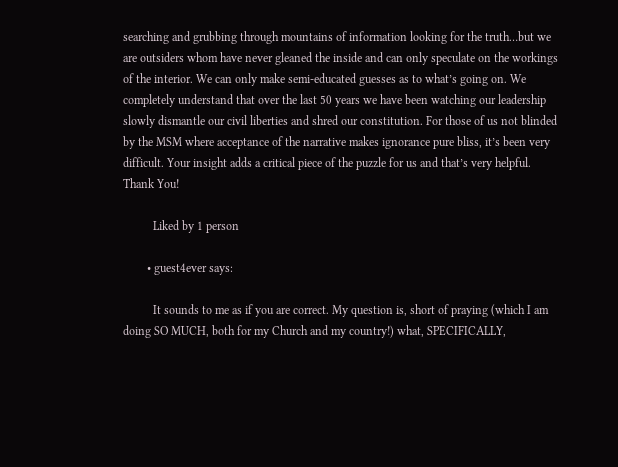searching and grubbing through mountains of information looking for the truth…but we are outsiders whom have never gleaned the inside and can only speculate on the workings of the interior. We can only make semi-educated guesses as to what’s going on. We completely understand that over the last 50 years we have been watching our leadership slowly dismantle our civil liberties and shred our constitution. For those of us not blinded by the MSM where acceptance of the narrative makes ignorance pure bliss, it’s been very difficult. Your insight adds a critical piece of the puzzle for us and that’s very helpful. Thank You!

          Liked by 1 person

        • guest4ever says:

          It sounds to me as if you are correct. My question is, short of praying (which I am doing SO MUCH, both for my Church and my country!) what, SPECIFICALLY,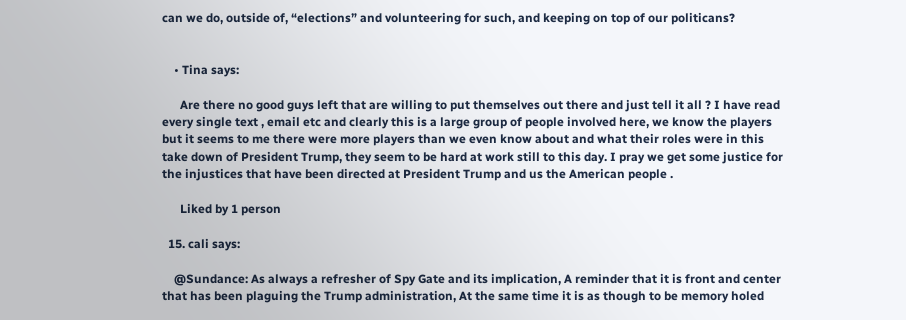can we do, outside of, “elections” and volunteering for such, and keeping on top of our politicans?


    • Tina says:

      Are there no good guys left that are willing to put themselves out there and just tell it all ? I have read every single text , email etc and clearly this is a large group of people involved here, we know the players but it seems to me there were more players than we even know about and what their roles were in this take down of President Trump, they seem to be hard at work still to this day. I pray we get some justice for the injustices that have been directed at President Trump and us the American people .

      Liked by 1 person

  15. cali says:

    @Sundance: As always a refresher of Spy Gate and its implication, A reminder that it is front and center that has been plaguing the Trump administration, At the same time it is as though to be memory holed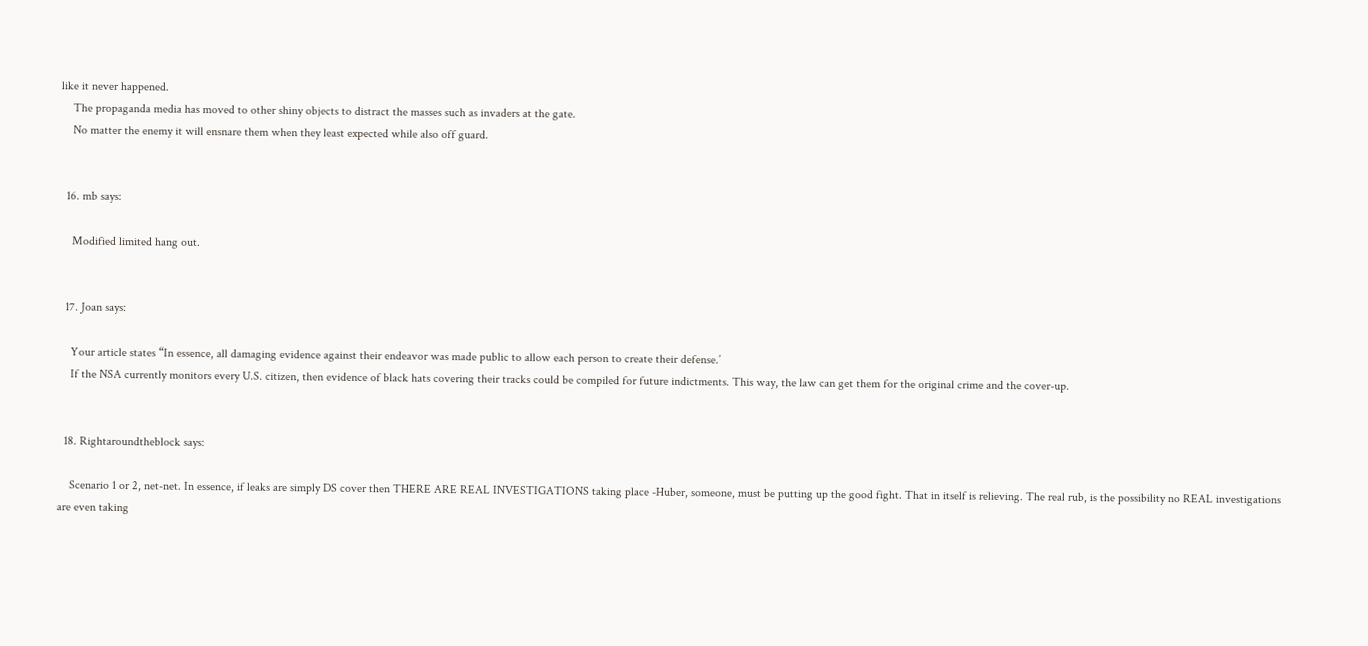like it never happened.
    The propaganda media has moved to other shiny objects to distract the masses such as invaders at the gate.
    No matter the enemy it will ensnare them when they least expected while also off guard.


  16. mb says:

    Modified limited hang out.


  17. Joan says:

    Your article states “In essence, all damaging evidence against their endeavor was made public to allow each person to create their defense.’
    If the NSA currently monitors every U.S. citizen, then evidence of black hats covering their tracks could be compiled for future indictments. This way, the law can get them for the original crime and the cover-up.


  18. Rightaroundtheblock says:

    Scenario 1 or 2, net-net. In essence, if leaks are simply DS cover then THERE ARE REAL INVESTIGATIONS taking place -Huber, someone, must be putting up the good fight. That in itself is relieving. The real rub, is the possibility no REAL investigations are even taking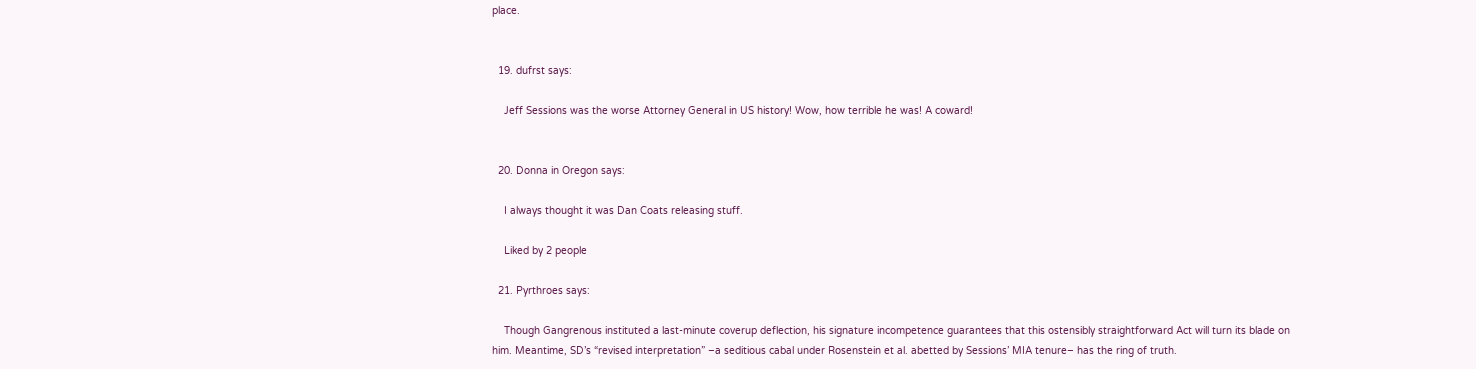place.


  19. dufrst says:

    Jeff Sessions was the worse Attorney General in US history! Wow, how terrible he was! A coward!


  20. Donna in Oregon says:

    I always thought it was Dan Coats releasing stuff.

    Liked by 2 people

  21. Pyrthroes says:

    Though Gangrenous instituted a last-minute coverup deflection, his signature incompetence guarantees that this ostensibly straightforward Act will turn its blade on him. Meantime, SD’s “revised interpretation” –a seditious cabal under Rosenstein et al. abetted by Sessions’ MIA tenure– has the ring of truth.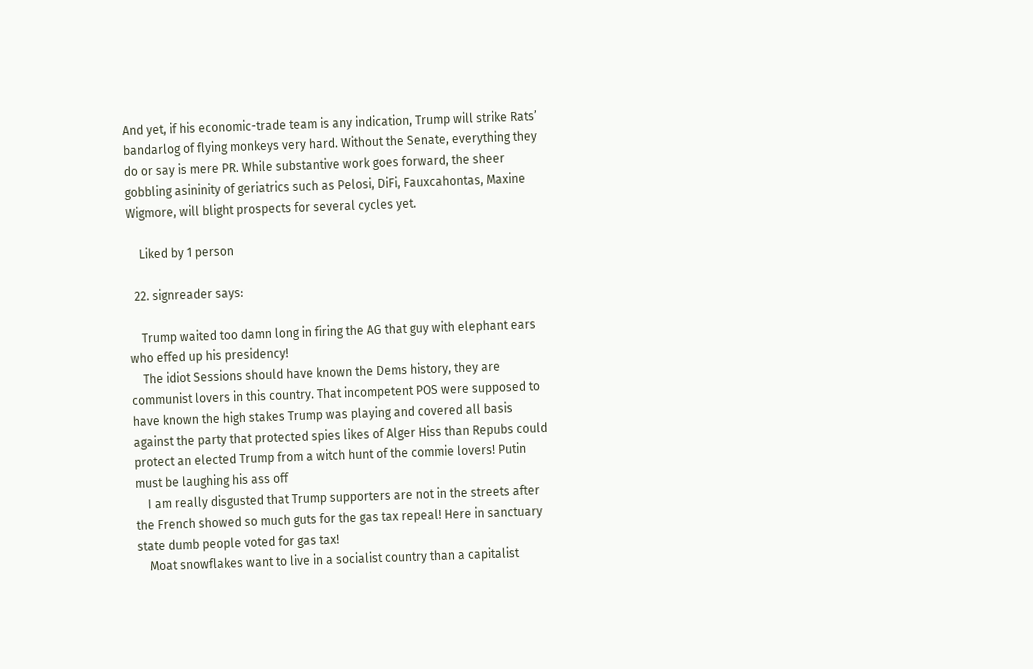And yet, if his economic-trade team is any indication, Trump will strike Rats’ bandarlog of flying monkeys very hard. Without the Senate, everything they do or say is mere PR. While substantive work goes forward, the sheer gobbling asininity of geriatrics such as Pelosi, DiFi, Fauxcahontas, Maxine Wigmore, will blight prospects for several cycles yet.

    Liked by 1 person

  22. signreader says:

    Trump waited too damn long in firing the AG that guy with elephant ears who effed up his presidency!
    The idiot Sessions should have known the Dems history, they are communist lovers in this country. That incompetent POS were supposed to have known the high stakes Trump was playing and covered all basis against the party that protected spies likes of Alger Hiss than Repubs could protect an elected Trump from a witch hunt of the commie lovers! Putin must be laughing his ass off
    I am really disgusted that Trump supporters are not in the streets after the French showed so much guts for the gas tax repeal! Here in sanctuary state dumb people voted for gas tax!
    Moat snowflakes want to live in a socialist country than a capitalist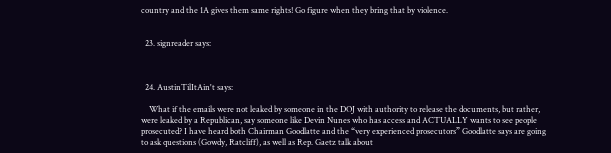country and the 1A gives them same rights! Go figure when they bring that by violence.


  23. signreader says:



  24. AustinTilItAin't says:

    What if the emails were not leaked by someone in the DOJ with authority to release the documents, but rather, were leaked by a Republican, say someone like Devin Nunes who has access and ACTUALLY wants to see people prosecuted? I have heard both Chairman Goodlatte and the “very experienced prosecutors” Goodlatte says are going to ask questions (Gowdy, Ratcliff), as well as Rep. Gaetz talk about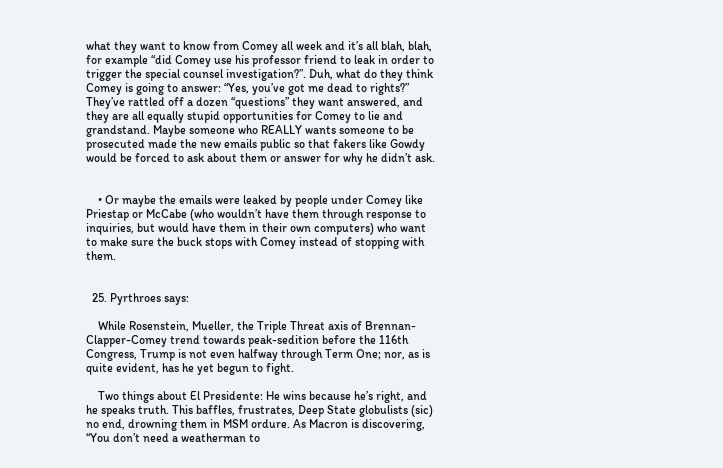what they want to know from Comey all week and it’s all blah, blah, for example “did Comey use his professor friend to leak in order to trigger the special counsel investigation?”. Duh, what do they think Comey is going to answer: “Yes, you’ve got me dead to rights?” They’ve rattled off a dozen “questions” they want answered, and they are all equally stupid opportunities for Comey to lie and grandstand. Maybe someone who REALLY wants someone to be prosecuted made the new emails public so that fakers like Gowdy would be forced to ask about them or answer for why he didn’t ask.


    • Or maybe the emails were leaked by people under Comey like Priestap or McCabe (who wouldn’t have them through response to inquiries, but would have them in their own computers) who want to make sure the buck stops with Comey instead of stopping with them.


  25. Pyrthroes says:

    While Rosenstein, Mueller, the Triple Threat axis of Brennan-Clapper-Comey trend towards peak-sedition before the 116th Congress, Trump is not even halfway through Term One; nor, as is quite evident, has he yet begun to fight.

    Two things about El Presidente: He wins because he’s right, and he speaks truth. This baffles, frustrates, Deep State globulists (sic) no end, drowning them in MSM ordure. As Macron is discovering, “You don’t need a weatherman to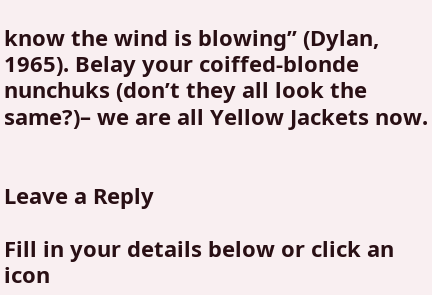know the wind is blowing” (Dylan, 1965). Belay your coiffed-blonde nunchuks (don’t they all look the same?)– we are all Yellow Jackets now.


Leave a Reply

Fill in your details below or click an icon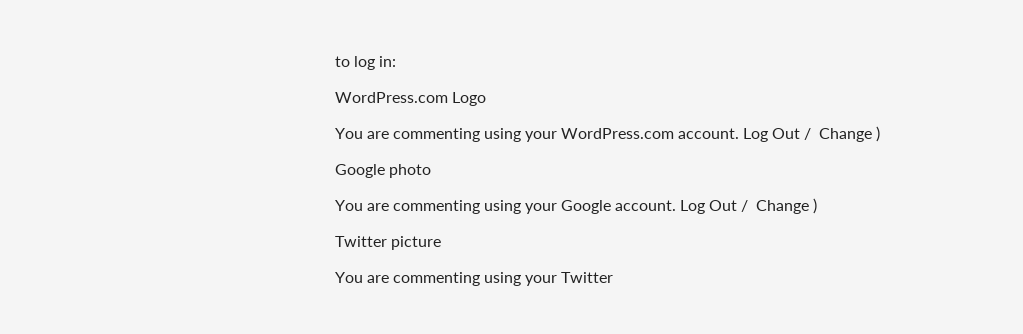to log in:

WordPress.com Logo

You are commenting using your WordPress.com account. Log Out /  Change )

Google photo

You are commenting using your Google account. Log Out /  Change )

Twitter picture

You are commenting using your Twitter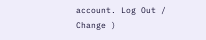account. Log Out /  Change )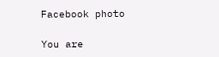Facebook photo

You are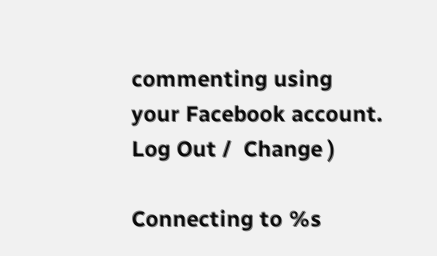commenting using your Facebook account. Log Out /  Change )

Connecting to %s